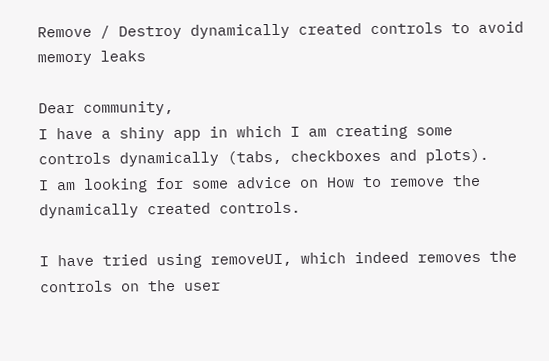Remove / Destroy dynamically created controls to avoid memory leaks

Dear community,
I have a shiny app in which I am creating some controls dynamically (tabs, checkboxes and plots).
I am looking for some advice on How to remove the dynamically created controls.

I have tried using removeUI, which indeed removes the controls on the user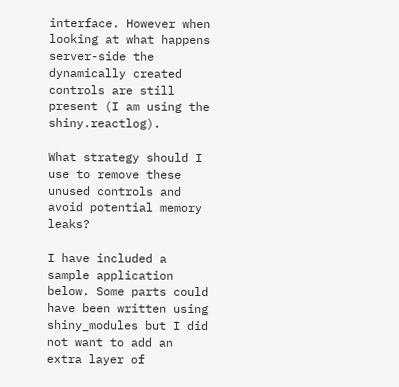interface. However when looking at what happens server-side the dynamically created controls are still present (I am using the shiny.reactlog).

What strategy should I use to remove these unused controls and avoid potential memory leaks?

I have included a sample application below. Some parts could have been written using shiny_modules but I did not want to add an extra layer of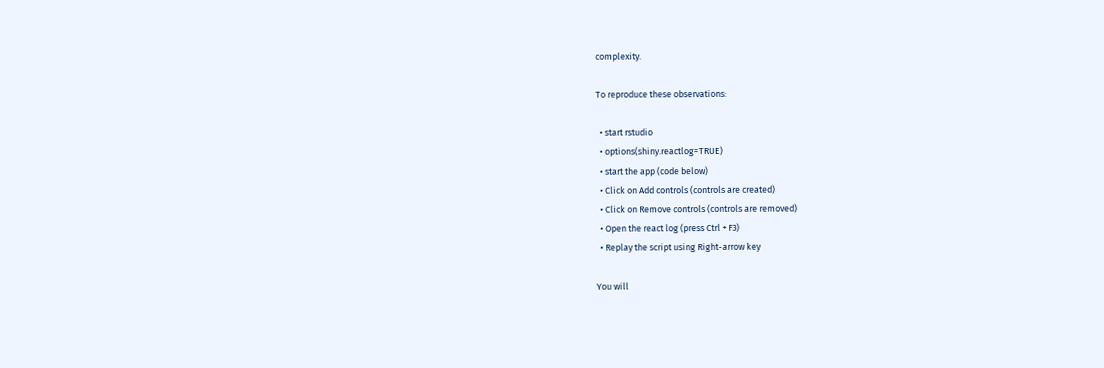complexity.

To reproduce these observations:

  • start rstudio
  • options(shiny.reactlog=TRUE)
  • start the app (code below)
  • Click on Add controls (controls are created)
  • Click on Remove controls (controls are removed)
  • Open the react log (press Ctrl + F3)
  • Replay the script using Right-arrow key

You will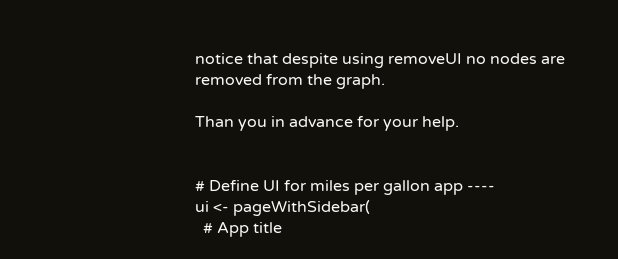notice that despite using removeUI no nodes are removed from the graph.

Than you in advance for your help.


# Define UI for miles per gallon app ----
ui <- pageWithSidebar(
  # App title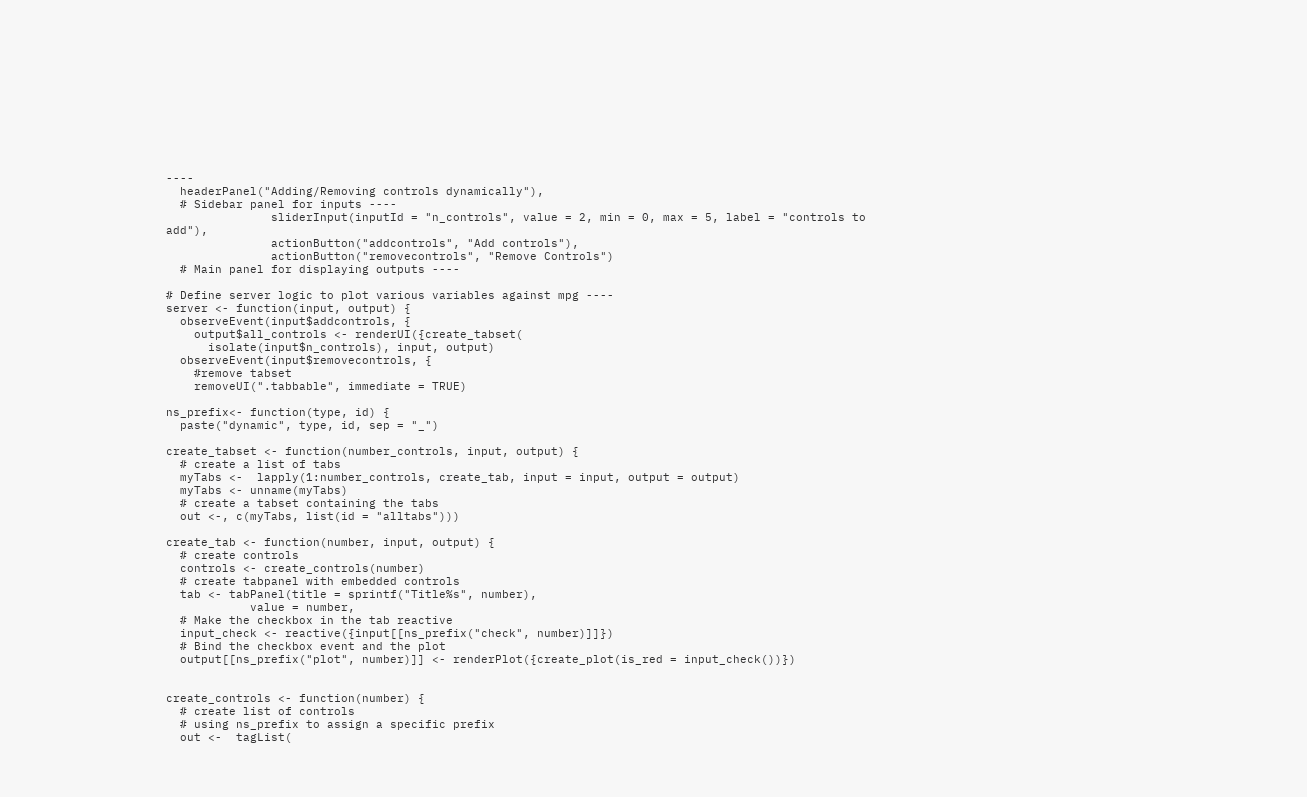----
  headerPanel("Adding/Removing controls dynamically"),
  # Sidebar panel for inputs ----
               sliderInput(inputId = "n_controls", value = 2, min = 0, max = 5, label = "controls to add"),
               actionButton("addcontrols", "Add controls"),
               actionButton("removecontrols", "Remove Controls")
  # Main panel for displaying outputs ----

# Define server logic to plot various variables against mpg ----
server <- function(input, output) {
  observeEvent(input$addcontrols, {
    output$all_controls <- renderUI({create_tabset(
      isolate(input$n_controls), input, output)
  observeEvent(input$removecontrols, {
    #remove tabset
    removeUI(".tabbable", immediate = TRUE)

ns_prefix<- function(type, id) {
  paste("dynamic", type, id, sep = "_")

create_tabset <- function(number_controls, input, output) {
  # create a list of tabs
  myTabs <-  lapply(1:number_controls, create_tab, input = input, output = output)
  myTabs <- unname(myTabs)
  # create a tabset containing the tabs
  out <-, c(myTabs, list(id = "alltabs")))

create_tab <- function(number, input, output) {
  # create controls
  controls <- create_controls(number)
  # create tabpanel with embedded controls
  tab <- tabPanel(title = sprintf("Title%s", number),
            value = number,
  # Make the checkbox in the tab reactive
  input_check <- reactive({input[[ns_prefix("check", number)]]})
  # Bind the checkbox event and the plot
  output[[ns_prefix("plot", number)]] <- renderPlot({create_plot(is_red = input_check())})


create_controls <- function(number) {
  # create list of controls
  # using ns_prefix to assign a specific prefix
  out <-  tagList(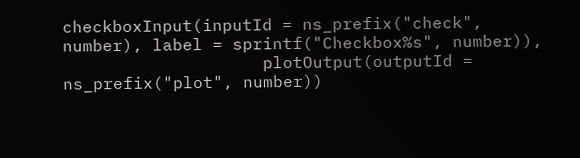checkboxInput(inputId = ns_prefix("check", number), label = sprintf("Checkbox%s", number)),
                    plotOutput(outputId = ns_prefix("plot", number))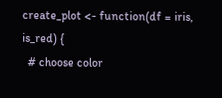create_plot <- function(df = iris, is_red) {
  # choose color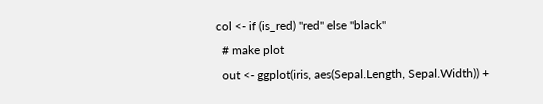col <- if (is_red) "red" else "black"
  # make plot
  out <- ggplot(iris, aes(Sepal.Length, Sepal.Width)) +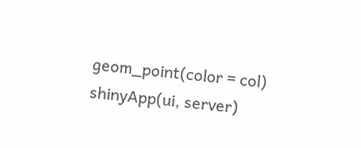geom_point(color = col)
shinyApp(ui, server)